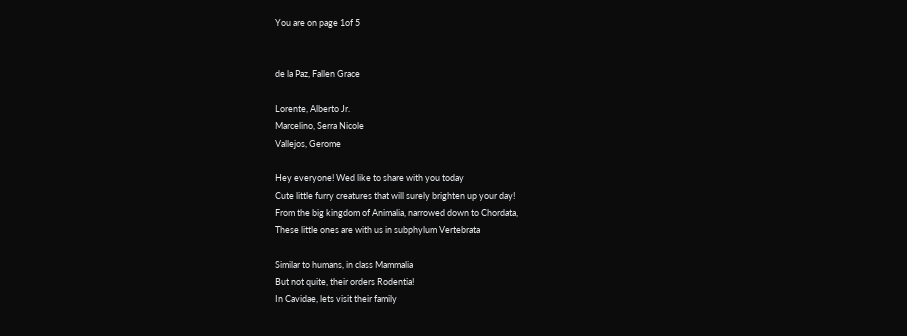You are on page 1of 5


de la Paz, Fallen Grace

Lorente, Alberto Jr.
Marcelino, Serra Nicole
Vallejos, Gerome

Hey everyone! Wed like to share with you today
Cute little furry creatures that will surely brighten up your day!
From the big kingdom of Animalia, narrowed down to Chordata,
These little ones are with us in subphylum Vertebrata

Similar to humans, in class Mammalia
But not quite, their orders Rodentia!
In Cavidae, lets visit their family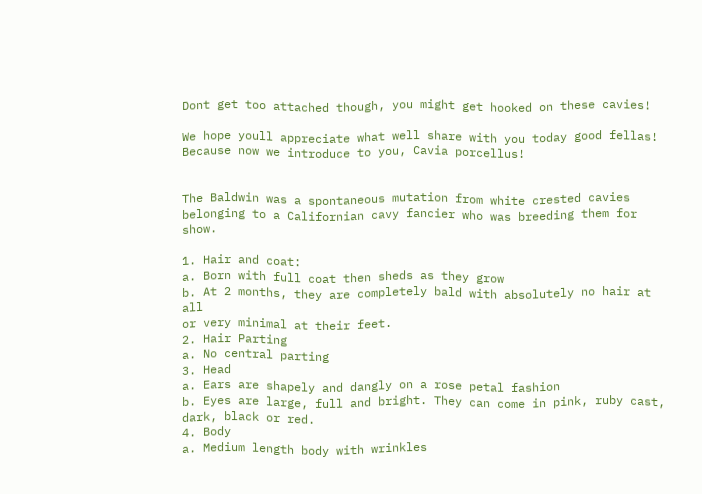Dont get too attached though, you might get hooked on these cavies!

We hope youll appreciate what well share with you today good fellas!
Because now we introduce to you, Cavia porcellus!


The Baldwin was a spontaneous mutation from white crested cavies
belonging to a Californian cavy fancier who was breeding them for show.

1. Hair and coat:
a. Born with full coat then sheds as they grow
b. At 2 months, they are completely bald with absolutely no hair at all
or very minimal at their feet.
2. Hair Parting
a. No central parting
3. Head
a. Ears are shapely and dangly on a rose petal fashion
b. Eyes are large, full and bright. They can come in pink, ruby cast,
dark, black or red.
4. Body
a. Medium length body with wrinkles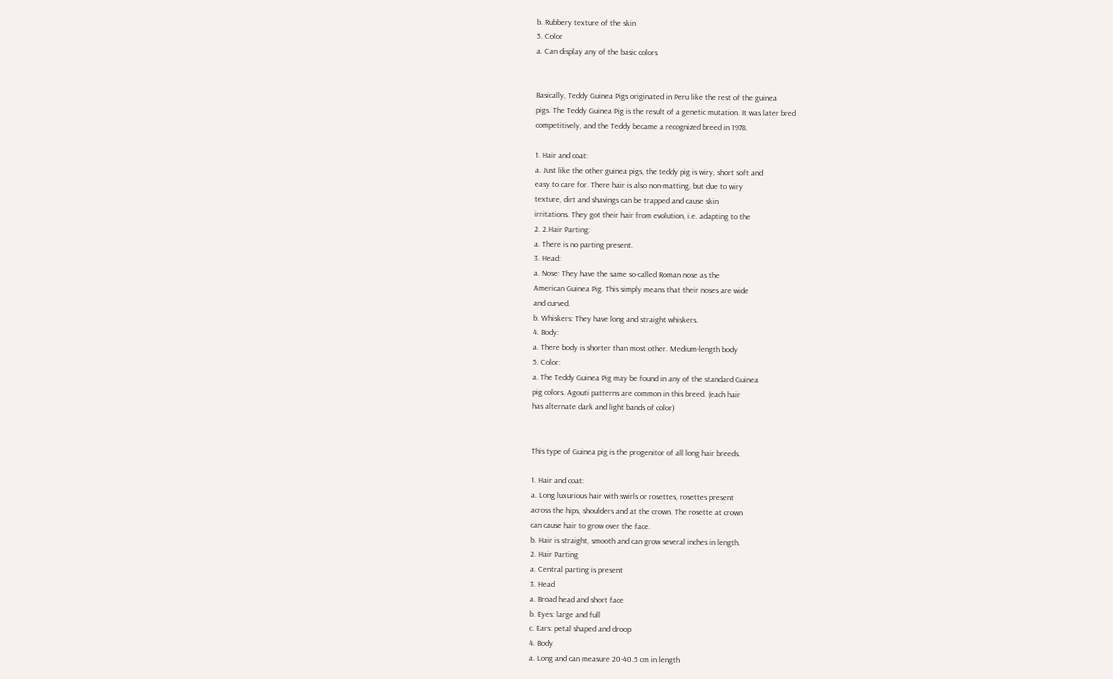b. Rubbery texture of the skin
5. Color
a. Can display any of the basic colors


Basically, Teddy Guinea Pigs originated in Peru like the rest of the guinea
pigs. The Teddy Guinea Pig is the result of a genetic mutation. It was later bred
competitively, and the Teddy became a recognized breed in 1978.

1. Hair and coat:
a. Just like the other guinea pigs, the teddy pig is wiry, short soft and
easy to care for. There hair is also non-matting, but due to wiry
texture, dirt and shavings can be trapped and cause skin
irritations. They got their hair from evolution, i.e. adapting to the
2. 2.Hair Parting:
a. There is no parting present.
3. Head:
a. Nose: They have the same so-called Roman nose as the
American Guinea Pig. This simply means that their noses are wide
and curved.
b. Whiskers: They have long and straight whiskers.
4. Body:
a. There body is shorter than most other. Medium-length body
5. Color:
a. The Teddy Guinea Pig may be found in any of the standard Guinea
pig colors. Agouti patterns are common in this breed. (each hair
has alternate dark and light bands of color)


This type of Guinea pig is the progenitor of all long hair breeds.

1. Hair and coat:
a. Long luxurious hair with swirls or rosettes, rosettes present
across the hips, shoulders and at the crown. The rosette at crown
can cause hair to grow over the face.
b. Hair is straight, smooth and can grow several inches in length.
2. Hair Parting
a. Central parting is present
3. Head
a. Broad head and short face
b. Eyes: large and full
c. Ears: petal shaped and droop
4. Body
a. Long and can measure 20-40.5 cm in length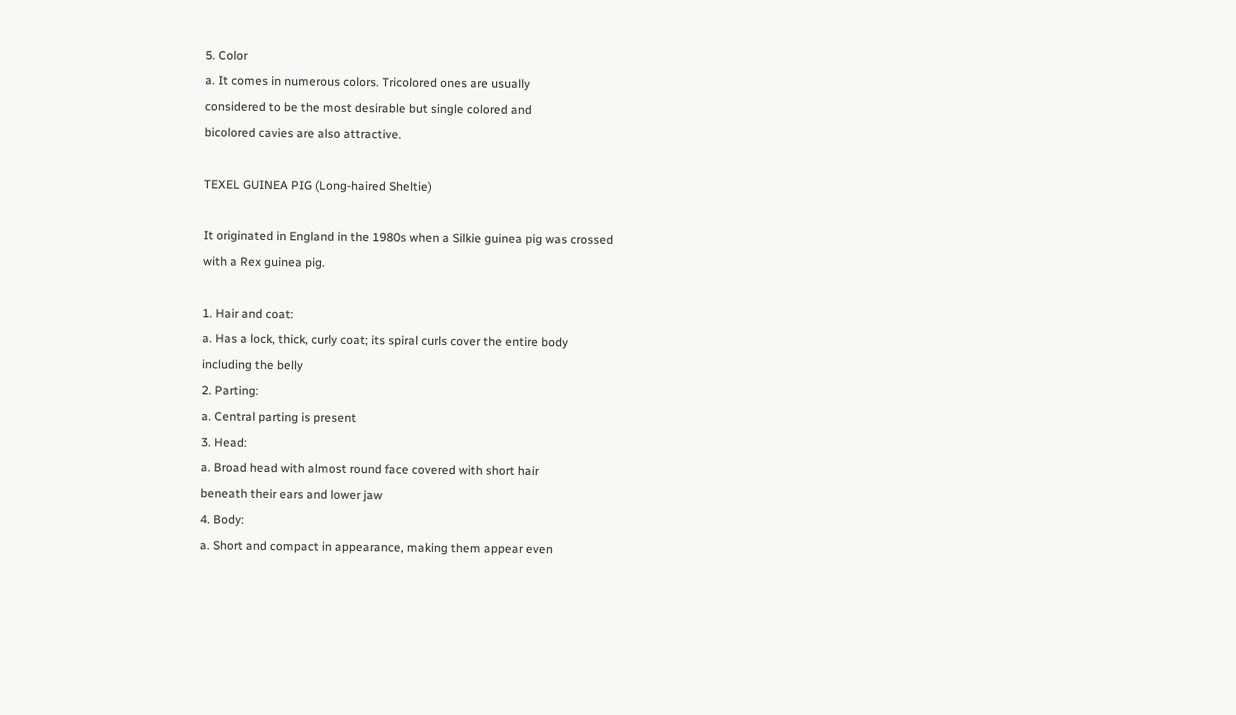5. Color
a. It comes in numerous colors. Tricolored ones are usually
considered to be the most desirable but single colored and
bicolored cavies are also attractive.

TEXEL GUINEA PIG (Long-haired Sheltie)

It originated in England in the 1980s when a Silkie guinea pig was crossed
with a Rex guinea pig.

1. Hair and coat:
a. Has a lock, thick, curly coat; its spiral curls cover the entire body
including the belly
2. Parting:
a. Central parting is present
3. Head:
a. Broad head with almost round face covered with short hair
beneath their ears and lower jaw
4. Body:
a. Short and compact in appearance, making them appear even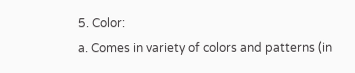5. Color:
a. Comes in variety of colors and patterns (in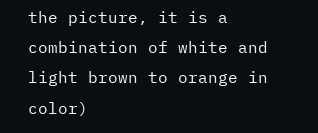the picture, it is a
combination of white and light brown to orange in color)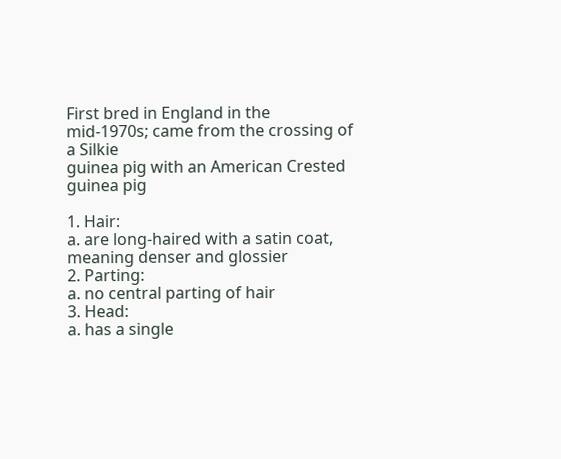First bred in England in the mid-1970s; came from the crossing of a Silkie
guinea pig with an American Crested guinea pig

1. Hair:
a. are long-haired with a satin coat, meaning denser and glossier
2. Parting:
a. no central parting of hair
3. Head:
a. has a single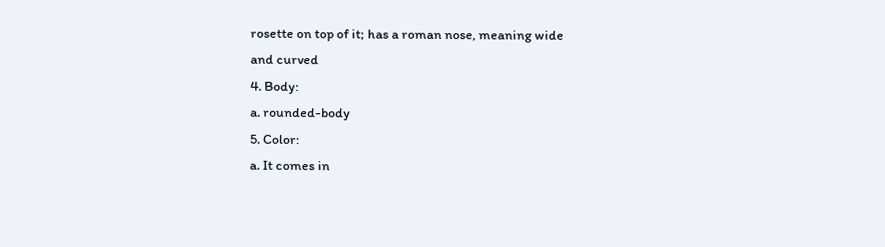rosette on top of it; has a roman nose, meaning wide
and curved
4. Body:
a. rounded-body
5. Color:
a. It comes in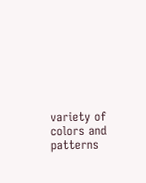variety of colors and patterns